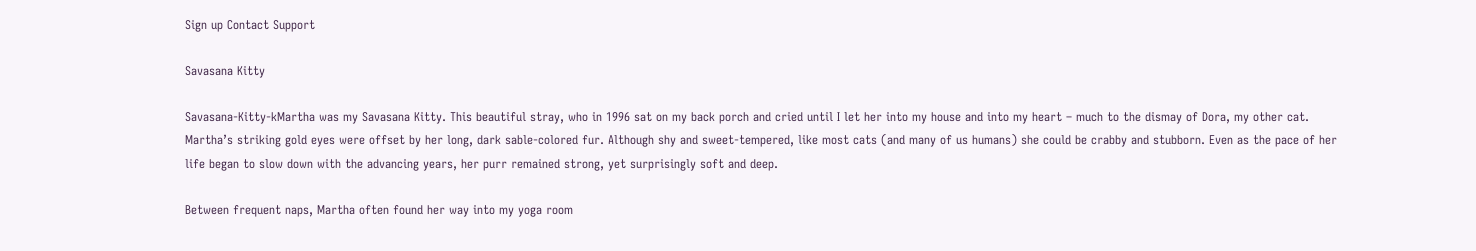Sign up Contact Support

Savasana Kitty

Savasana-Kitty-kMartha was my Savasana Kitty. This beautiful stray, who in 1996 sat on my back porch and cried until I let her into my house and into my heart – much to the dismay of Dora, my other cat.   Martha’s striking gold eyes were offset by her long, dark sable-colored fur. Although shy and sweet-tempered, like most cats (and many of us humans) she could be crabby and stubborn. Even as the pace of her life began to slow down with the advancing years, her purr remained strong, yet surprisingly soft and deep.

Between frequent naps, Martha often found her way into my yoga room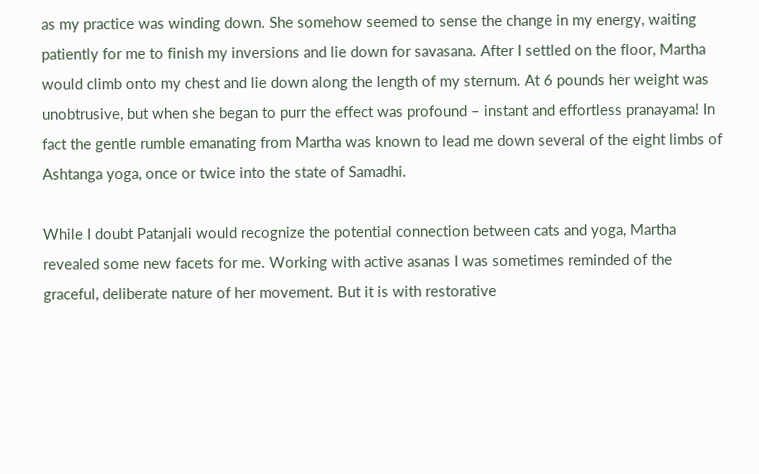as my practice was winding down. She somehow seemed to sense the change in my energy, waiting patiently for me to finish my inversions and lie down for savasana. After I settled on the floor, Martha would climb onto my chest and lie down along the length of my sternum. At 6 pounds her weight was unobtrusive, but when she began to purr the effect was profound – instant and effortless pranayama! In fact the gentle rumble emanating from Martha was known to lead me down several of the eight limbs of Ashtanga yoga, once or twice into the state of Samadhi.

While I doubt Patanjali would recognize the potential connection between cats and yoga, Martha revealed some new facets for me. Working with active asanas I was sometimes reminded of the graceful, deliberate nature of her movement. But it is with restorative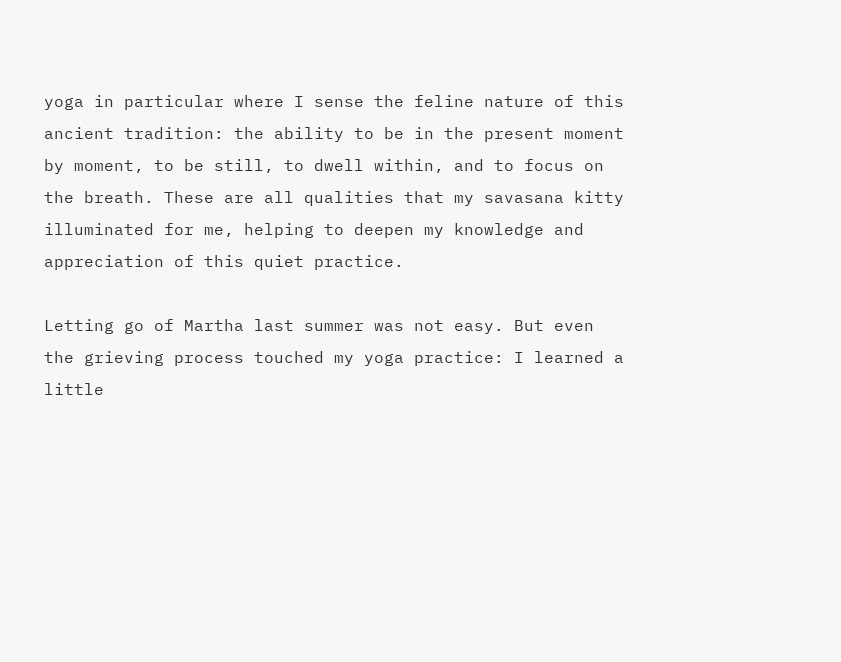yoga in particular where I sense the feline nature of this ancient tradition: the ability to be in the present moment by moment, to be still, to dwell within, and to focus on the breath. These are all qualities that my savasana kitty illuminated for me, helping to deepen my knowledge and appreciation of this quiet practice.

Letting go of Martha last summer was not easy. But even the grieving process touched my yoga practice: I learned a little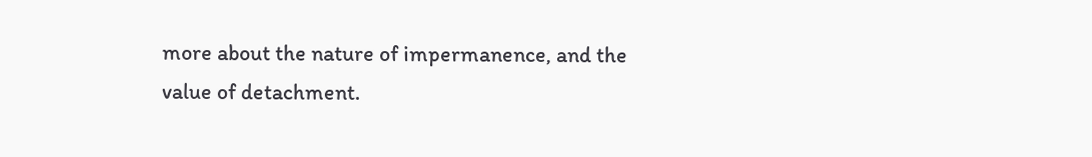more about the nature of impermanence, and the value of detachment.